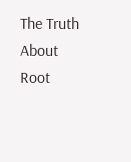The Truth About Root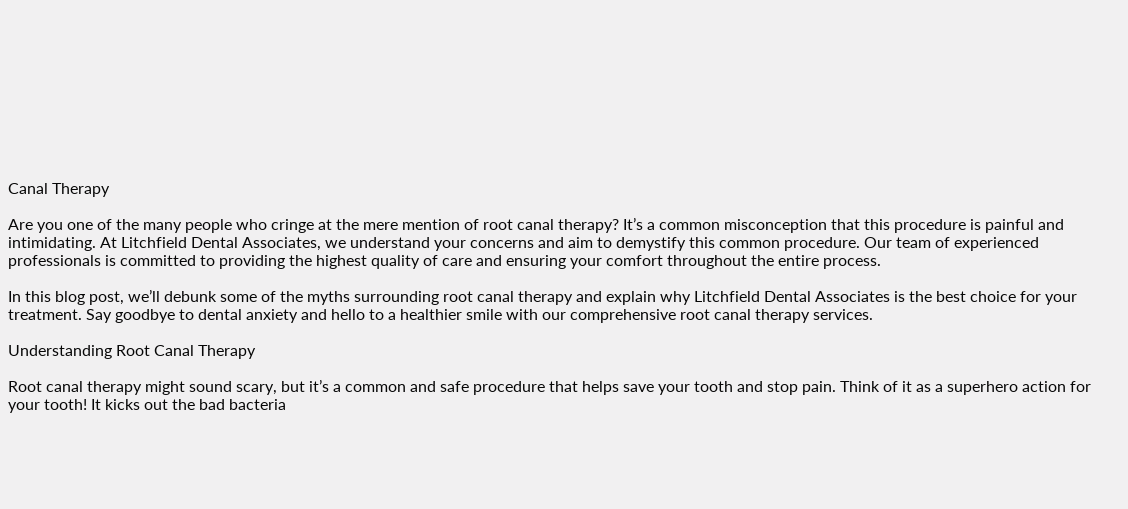Canal Therapy

Are you one of the many people who cringe at the mere mention of root canal therapy? It’s a common misconception that this procedure is painful and intimidating. At Litchfield Dental Associates, we understand your concerns and aim to demystify this common procedure. Our team of experienced professionals is committed to providing the highest quality of care and ensuring your comfort throughout the entire process.

In this blog post, we’ll debunk some of the myths surrounding root canal therapy and explain why Litchfield Dental Associates is the best choice for your treatment. Say goodbye to dental anxiety and hello to a healthier smile with our comprehensive root canal therapy services.

Understanding Root Canal Therapy

Root canal therapy might sound scary, but it’s a common and safe procedure that helps save your tooth and stop pain. Think of it as a superhero action for your tooth! It kicks out the bad bacteria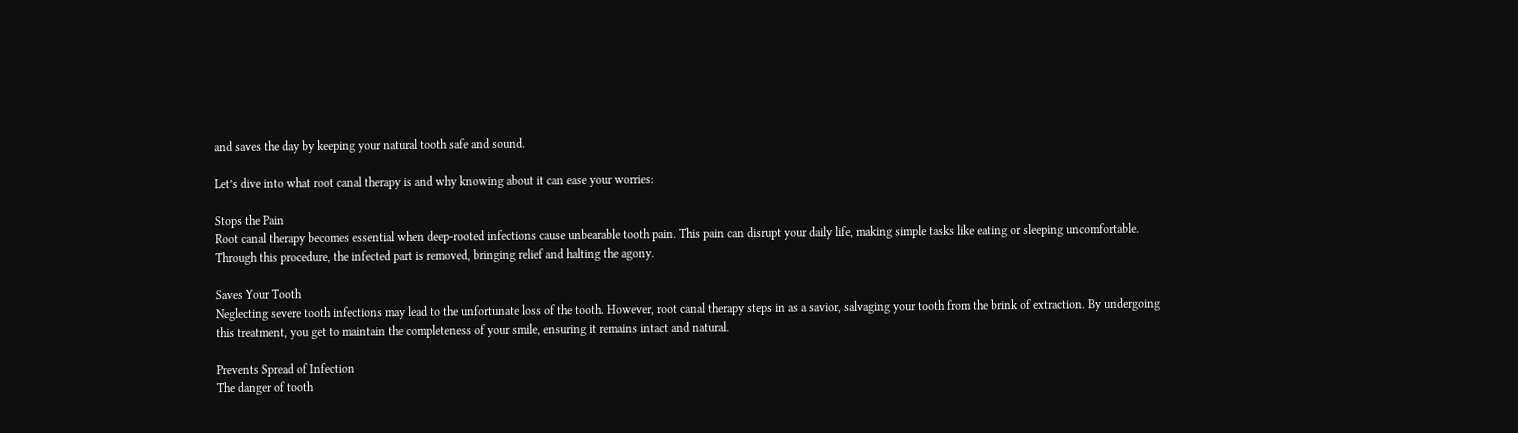and saves the day by keeping your natural tooth safe and sound.

Let’s dive into what root canal therapy is and why knowing about it can ease your worries:

Stops the Pain
Root canal therapy becomes essential when deep-rooted infections cause unbearable tooth pain. This pain can disrupt your daily life, making simple tasks like eating or sleeping uncomfortable. Through this procedure, the infected part is removed, bringing relief and halting the agony.

Saves Your Tooth
Neglecting severe tooth infections may lead to the unfortunate loss of the tooth. However, root canal therapy steps in as a savior, salvaging your tooth from the brink of extraction. By undergoing this treatment, you get to maintain the completeness of your smile, ensuring it remains intact and natural.

Prevents Spread of Infection
The danger of tooth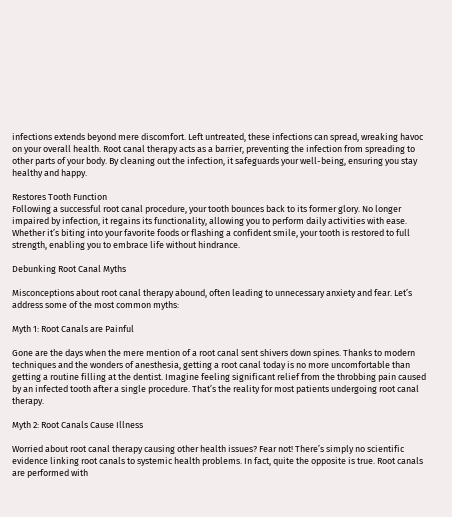infections extends beyond mere discomfort. Left untreated, these infections can spread, wreaking havoc on your overall health. Root canal therapy acts as a barrier, preventing the infection from spreading to other parts of your body. By cleaning out the infection, it safeguards your well-being, ensuring you stay healthy and happy.

Restores Tooth Function
Following a successful root canal procedure, your tooth bounces back to its former glory. No longer impaired by infection, it regains its functionality, allowing you to perform daily activities with ease. Whether it’s biting into your favorite foods or flashing a confident smile, your tooth is restored to full strength, enabling you to embrace life without hindrance.

Debunking Root Canal Myths

Misconceptions about root canal therapy abound, often leading to unnecessary anxiety and fear. Let’s address some of the most common myths:

Myth 1: Root Canals are Painful

Gone are the days when the mere mention of a root canal sent shivers down spines. Thanks to modern techniques and the wonders of anesthesia, getting a root canal today is no more uncomfortable than getting a routine filling at the dentist. Imagine feeling significant relief from the throbbing pain caused by an infected tooth after a single procedure. That’s the reality for most patients undergoing root canal therapy.

Myth 2: Root Canals Cause Illness

Worried about root canal therapy causing other health issues? Fear not! There’s simply no scientific evidence linking root canals to systemic health problems. In fact, quite the opposite is true. Root canals are performed with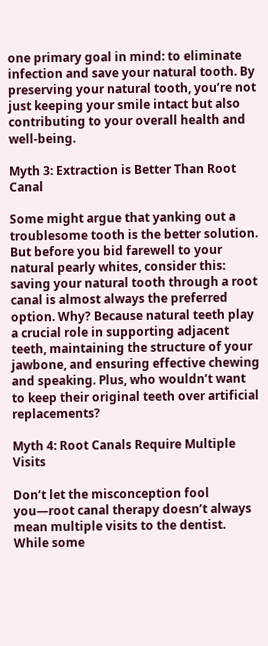one primary goal in mind: to eliminate infection and save your natural tooth. By preserving your natural tooth, you’re not just keeping your smile intact but also contributing to your overall health and well-being.

Myth 3: Extraction is Better Than Root Canal

Some might argue that yanking out a troublesome tooth is the better solution. But before you bid farewell to your natural pearly whites, consider this: saving your natural tooth through a root canal is almost always the preferred option. Why? Because natural teeth play a crucial role in supporting adjacent teeth, maintaining the structure of your jawbone, and ensuring effective chewing and speaking. Plus, who wouldn’t want to keep their original teeth over artificial replacements?

Myth 4: Root Canals Require Multiple Visits

Don’t let the misconception fool you—root canal therapy doesn’t always mean multiple visits to the dentist. While some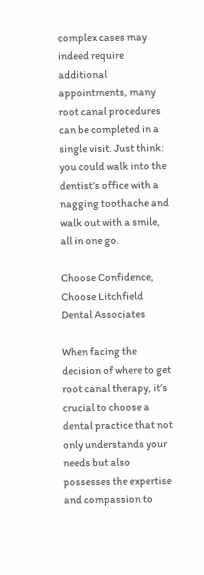complex cases may indeed require additional appointments, many root canal procedures can be completed in a single visit. Just think: you could walk into the dentist’s office with a nagging toothache and walk out with a smile, all in one go.

Choose Confidence, Choose Litchfield Dental Associates

When facing the decision of where to get root canal therapy, it’s crucial to choose a dental practice that not only understands your needs but also possesses the expertise and compassion to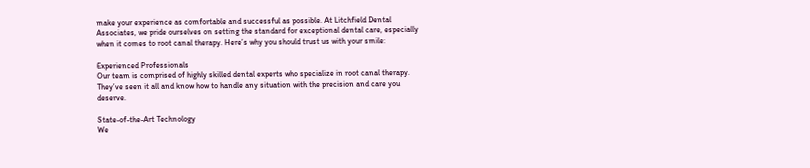make your experience as comfortable and successful as possible. At Litchfield Dental Associates, we pride ourselves on setting the standard for exceptional dental care, especially when it comes to root canal therapy. Here’s why you should trust us with your smile:

Experienced Professionals
Our team is comprised of highly skilled dental experts who specialize in root canal therapy. They’ve seen it all and know how to handle any situation with the precision and care you deserve.

State-of-the-Art Technology
We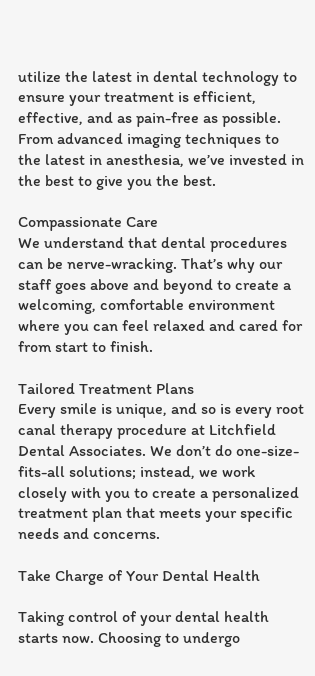utilize the latest in dental technology to ensure your treatment is efficient, effective, and as pain-free as possible. From advanced imaging techniques to the latest in anesthesia, we’ve invested in the best to give you the best.

Compassionate Care
We understand that dental procedures can be nerve-wracking. That’s why our staff goes above and beyond to create a welcoming, comfortable environment where you can feel relaxed and cared for from start to finish.

Tailored Treatment Plans
Every smile is unique, and so is every root canal therapy procedure at Litchfield Dental Associates. We don’t do one-size-fits-all solutions; instead, we work closely with you to create a personalized treatment plan that meets your specific needs and concerns.

Take Charge of Your Dental Health

Taking control of your dental health starts now. Choosing to undergo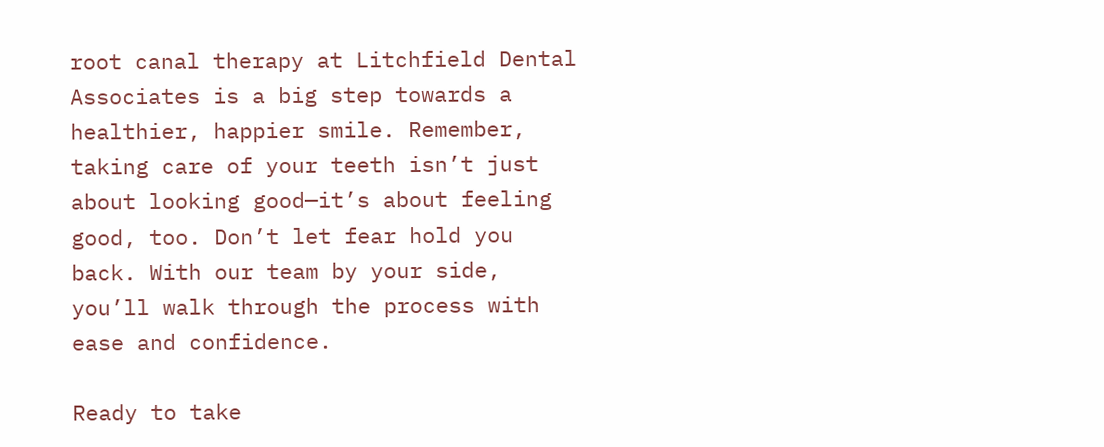root canal therapy at Litchfield Dental Associates is a big step towards a healthier, happier smile. Remember, taking care of your teeth isn’t just about looking good—it’s about feeling good, too. Don’t let fear hold you back. With our team by your side, you’ll walk through the process with ease and confidence.

Ready to take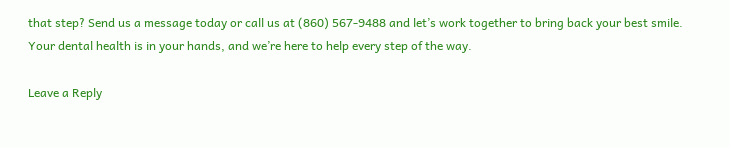that step? Send us a message today or call us at (860) 567-9488 and let’s work together to bring back your best smile. Your dental health is in your hands, and we’re here to help every step of the way.

Leave a Reply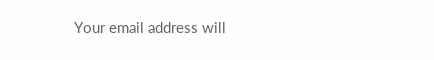Your email address will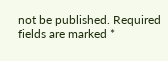not be published. Required fields are marked *